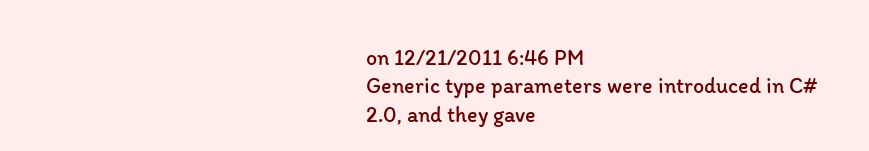on 12/21/2011 6:46 PM
Generic type parameters were introduced in C# 2.0, and they gave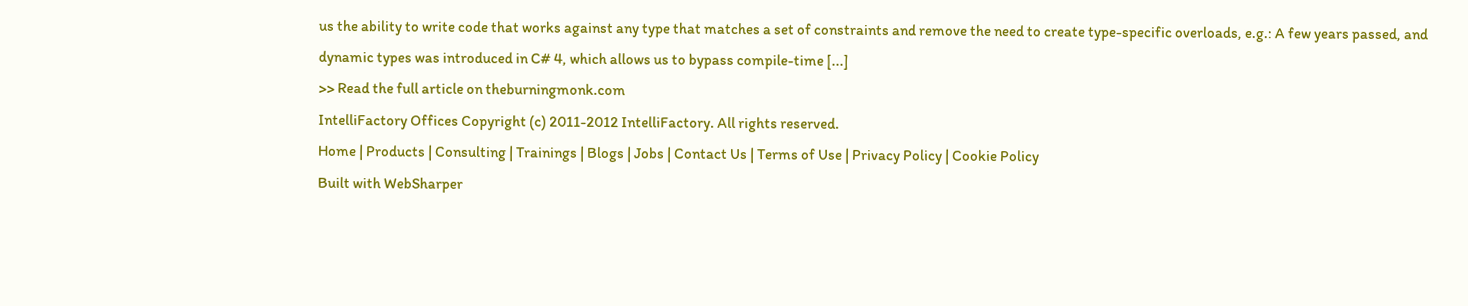us the ability to write code that works against any type that matches a set of constraints and remove the need to create type-specific overloads, e.g.: A few years passed, and dynamic types was introduced in C# 4, which allows us to bypass compile-time [...]
>> Read the full article on theburningmonk.com
IntelliFactory Offices Copyright (c) 2011-2012 IntelliFactory. All rights reserved.
Home | Products | Consulting | Trainings | Blogs | Jobs | Contact Us | Terms of Use | Privacy Policy | Cookie Policy
Built with WebSharper